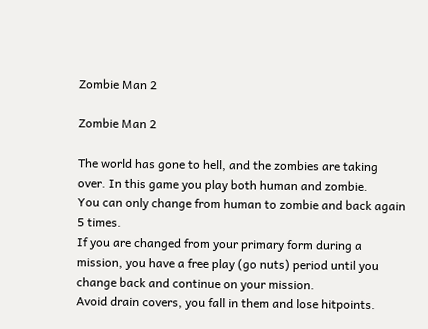Zombie Man 2

Zombie Man 2

The world has gone to hell, and the zombies are taking over. In this game you play both human and zombie.
You can only change from human to zombie and back again 5 times.
If you are changed from your primary form during a mission, you have a free play (go nuts) period until you change back and continue on your mission.
Avoid drain covers, you fall in them and lose hitpoints.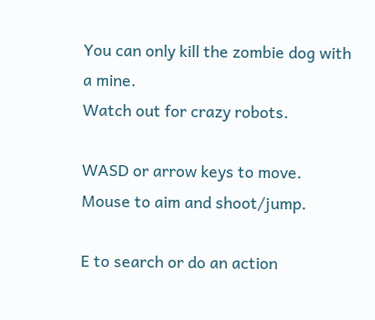You can only kill the zombie dog with a mine.
Watch out for crazy robots.

WASD or arrow keys to move.
Mouse to aim and shoot/jump.

E to search or do an action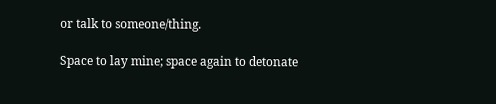or talk to someone/thing.

Space to lay mine; space again to detonate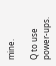mine.

Q to use power-ups.